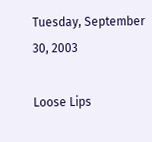Tuesday, September 30, 2003

Loose Lips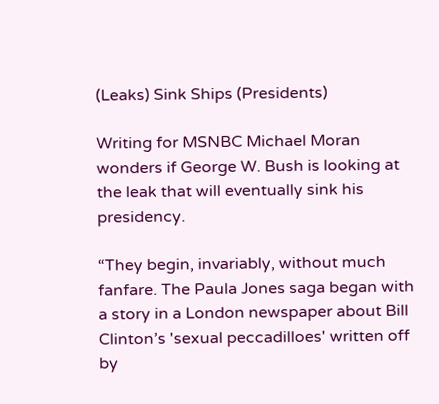(Leaks) Sink Ships (Presidents)

Writing for MSNBC Michael Moran wonders if George W. Bush is looking at the leak that will eventually sink his presidency.

“They begin, invariably, without much fanfare. The Paula Jones saga began with a story in a London newspaper about Bill Clinton’s 'sexual peccadilloes' written off by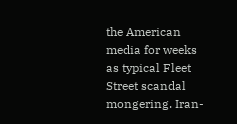the American media for weeks as typical Fleet Street scandal mongering. Iran-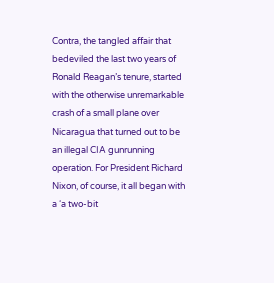Contra, the tangled affair that bedeviled the last two years of Ronald Reagan’s tenure, started with the otherwise unremarkable crash of a small plane over Nicaragua that turned out to be an illegal CIA gunrunning operation. For President Richard Nixon, of course, it all began with a ‘a two-bit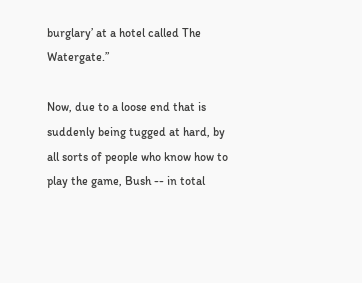burglary’ at a hotel called The Watergate.”

Now, due to a loose end that is suddenly being tugged at hard, by all sorts of people who know how to play the game, Bush -- in total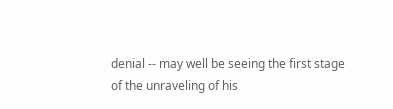denial -- may well be seeing the first stage of the unraveling of his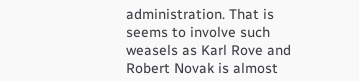administration. That is seems to involve such weasels as Karl Rove and Robert Novak is almost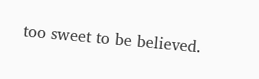too sweet to be believed.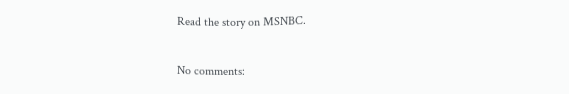Read the story on MSNBC.

No comments: